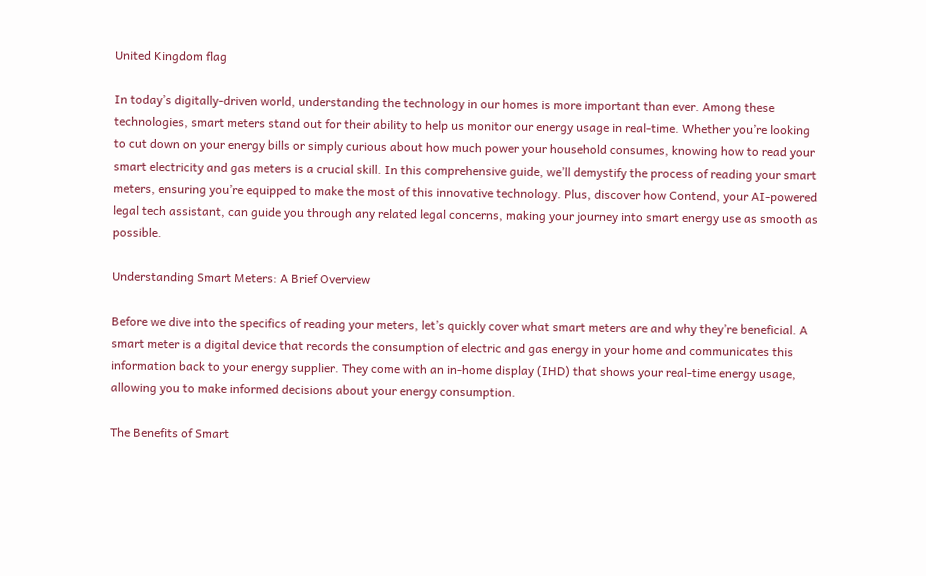United Kingdom flag

In today’s digitally-driven world, understanding the technology in our homes is more important than ever. Among these technologies, smart meters stand out for their ability to help us monitor our energy usage in real-time. Whether you’re looking to cut down on your energy bills or simply curious about how much power your household consumes, knowing how to read your smart electricity and gas meters is a crucial skill. In this comprehensive guide, we’ll demystify the process of reading your smart meters, ensuring you’re equipped to make the most of this innovative technology. Plus, discover how Contend, your AI-powered legal tech assistant, can guide you through any related legal concerns, making your journey into smart energy use as smooth as possible.

Understanding Smart Meters: A Brief Overview

Before we dive into the specifics of reading your meters, let’s quickly cover what smart meters are and why they’re beneficial. A smart meter is a digital device that records the consumption of electric and gas energy in your home and communicates this information back to your energy supplier. They come with an in-home display (IHD) that shows your real-time energy usage, allowing you to make informed decisions about your energy consumption.

The Benefits of Smart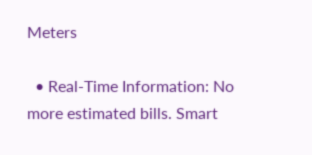Meters

  • Real-Time Information: No more estimated bills. Smart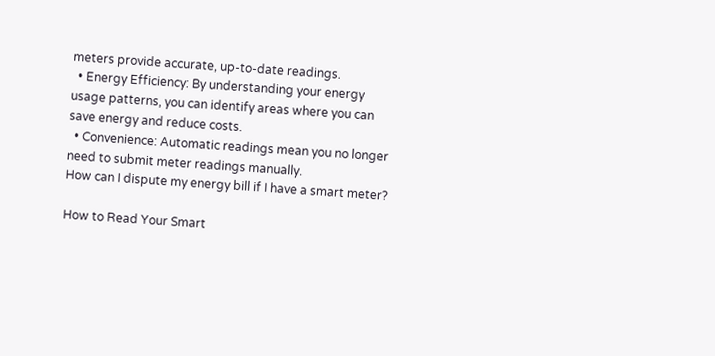meters provide accurate, up-to-date readings.
  • Energy Efficiency: By understanding your energy usage patterns, you can identify areas where you can save energy and reduce costs.
  • Convenience: Automatic readings mean you no longer need to submit meter readings manually.
How can I dispute my energy bill if I have a smart meter?

How to Read Your Smart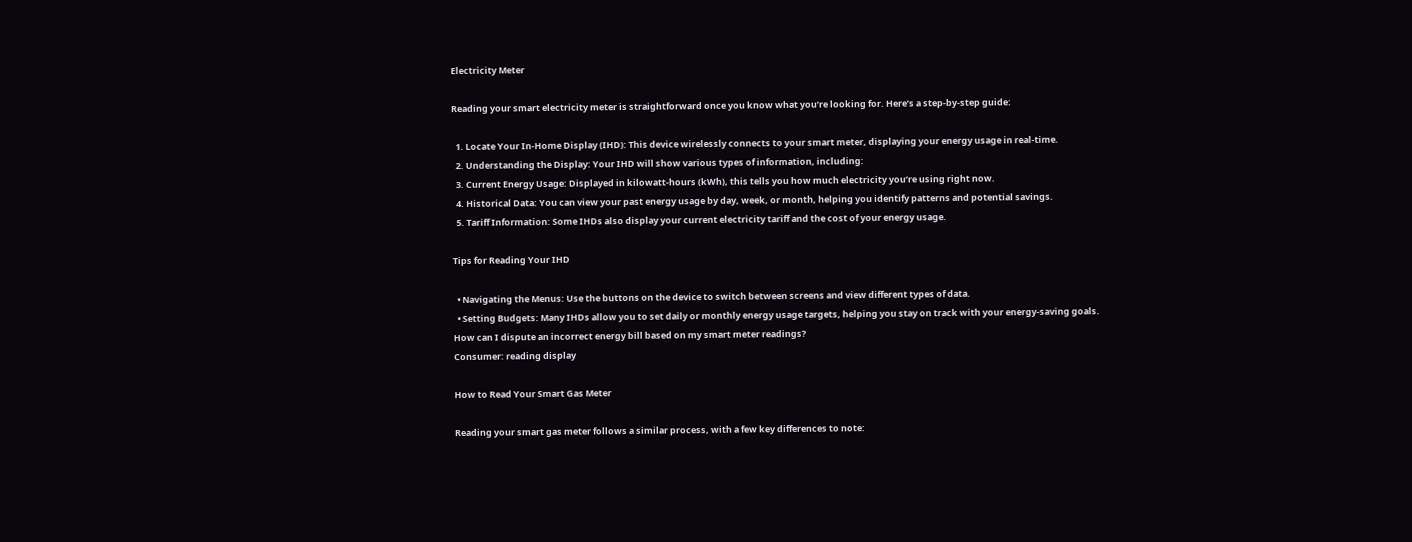Electricity Meter

Reading your smart electricity meter is straightforward once you know what you’re looking for. Here’s a step-by-step guide:

  1. Locate Your In-Home Display (IHD): This device wirelessly connects to your smart meter, displaying your energy usage in real-time.
  2. Understanding the Display: Your IHD will show various types of information, including:
  3. Current Energy Usage: Displayed in kilowatt-hours (kWh), this tells you how much electricity you’re using right now.
  4. Historical Data: You can view your past energy usage by day, week, or month, helping you identify patterns and potential savings.
  5. Tariff Information: Some IHDs also display your current electricity tariff and the cost of your energy usage.

Tips for Reading Your IHD

  • Navigating the Menus: Use the buttons on the device to switch between screens and view different types of data.
  • Setting Budgets: Many IHDs allow you to set daily or monthly energy usage targets, helping you stay on track with your energy-saving goals.
How can I dispute an incorrect energy bill based on my smart meter readings?
Consumer: reading display

How to Read Your Smart Gas Meter

Reading your smart gas meter follows a similar process, with a few key differences to note: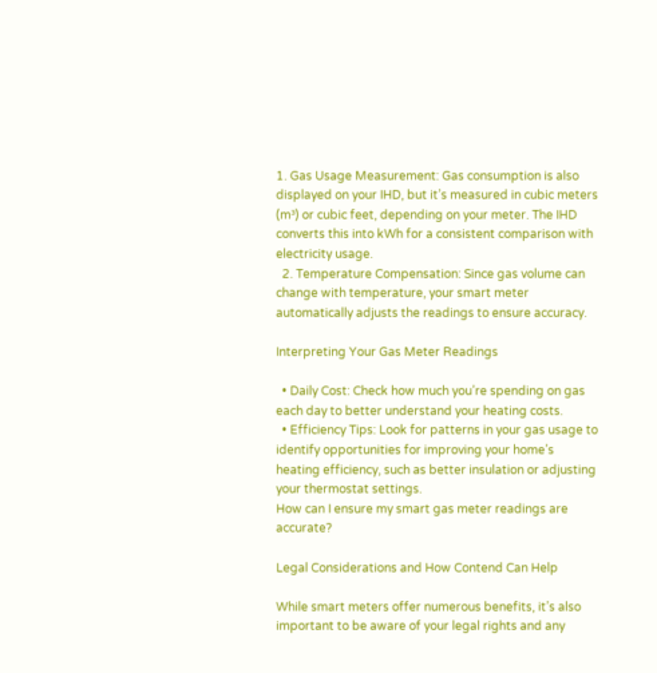1. Gas Usage Measurement: Gas consumption is also displayed on your IHD, but it’s measured in cubic meters (m³) or cubic feet, depending on your meter. The IHD converts this into kWh for a consistent comparison with electricity usage.
  2. Temperature Compensation: Since gas volume can change with temperature, your smart meter automatically adjusts the readings to ensure accuracy.

Interpreting Your Gas Meter Readings

  • Daily Cost: Check how much you’re spending on gas each day to better understand your heating costs.
  • Efficiency Tips: Look for patterns in your gas usage to identify opportunities for improving your home’s heating efficiency, such as better insulation or adjusting your thermostat settings.
How can I ensure my smart gas meter readings are accurate?

Legal Considerations and How Contend Can Help

While smart meters offer numerous benefits, it’s also important to be aware of your legal rights and any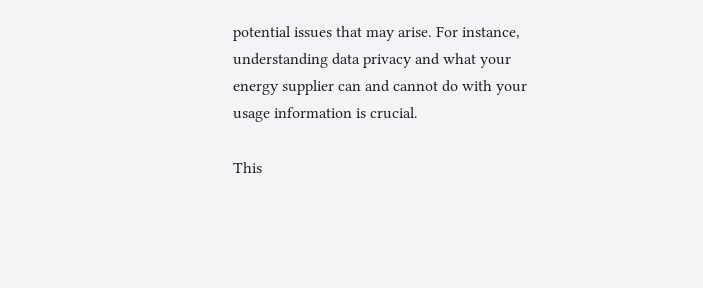potential issues that may arise. For instance, understanding data privacy and what your energy supplier can and cannot do with your usage information is crucial.

This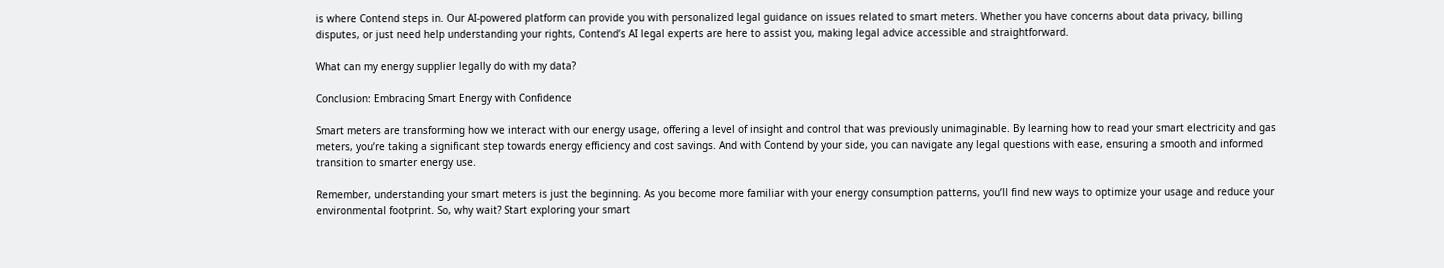is where Contend steps in. Our AI-powered platform can provide you with personalized legal guidance on issues related to smart meters. Whether you have concerns about data privacy, billing disputes, or just need help understanding your rights, Contend’s AI legal experts are here to assist you, making legal advice accessible and straightforward.

What can my energy supplier legally do with my data?

Conclusion: Embracing Smart Energy with Confidence

Smart meters are transforming how we interact with our energy usage, offering a level of insight and control that was previously unimaginable. By learning how to read your smart electricity and gas meters, you’re taking a significant step towards energy efficiency and cost savings. And with Contend by your side, you can navigate any legal questions with ease, ensuring a smooth and informed transition to smarter energy use.

Remember, understanding your smart meters is just the beginning. As you become more familiar with your energy consumption patterns, you’ll find new ways to optimize your usage and reduce your environmental footprint. So, why wait? Start exploring your smart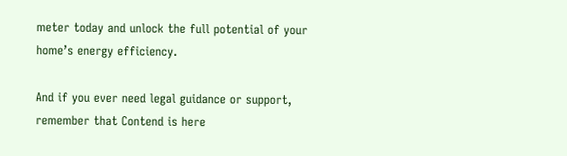meter today and unlock the full potential of your home’s energy efficiency.

And if you ever need legal guidance or support, remember that Contend is here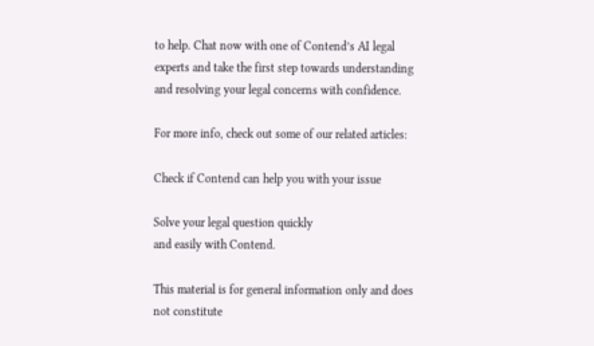to help. Chat now with one of Contend’s AI legal experts and take the first step towards understanding and resolving your legal concerns with confidence.

For more info, check out some of our related articles:

Check if Contend can help you with your issue

Solve your legal question quickly
and easily with Contend.

This material is for general information only and does not constitute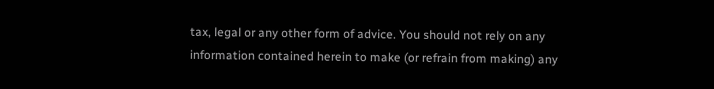tax, legal or any other form of advice. You should not rely on any
information contained herein to make (or refrain from making) any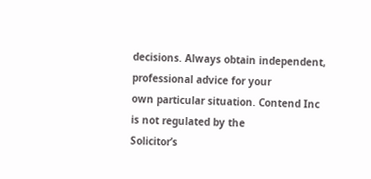decisions. Always obtain independent, professional advice for your
own particular situation. Contend Inc is not regulated by the
Solicitor’s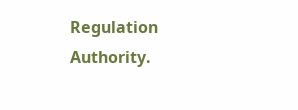Regulation Authority.